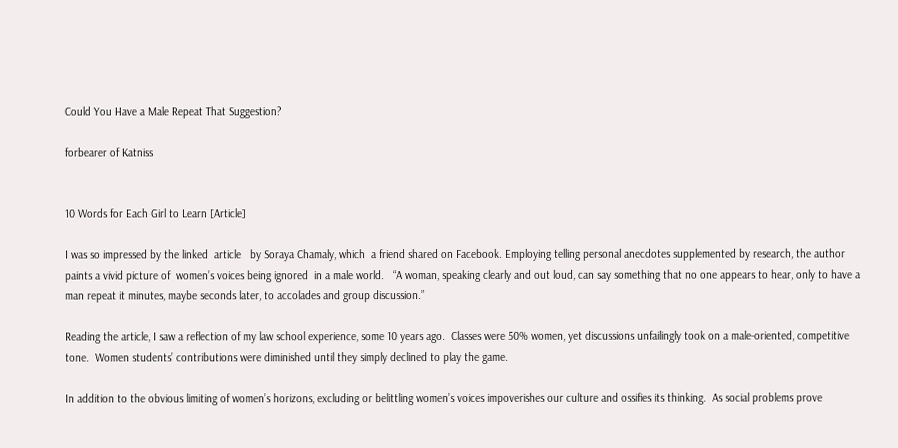Could You Have a Male Repeat That Suggestion?

forbearer of Katniss


10 Words for Each Girl to Learn [Article]

I was so impressed by the linked  article   by Soraya Chamaly, which  a friend shared on Facebook. Employing telling personal anecdotes supplemented by research, the author paints a vivid picture of  women’s voices being ignored  in a male world.   “A woman, speaking clearly and out loud, can say something that no one appears to hear, only to have a man repeat it minutes, maybe seconds later, to accolades and group discussion.”

Reading the article, I saw a reflection of my law school experience, some 10 years ago.  Classes were 50% women, yet discussions unfailingly took on a male-oriented, competitive tone.  Women students’ contributions were diminished until they simply declined to play the game.

In addition to the obvious limiting of women’s horizons, excluding or belittling women’s voices impoverishes our culture and ossifies its thinking.  As social problems prove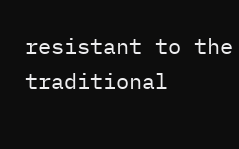resistant to the traditional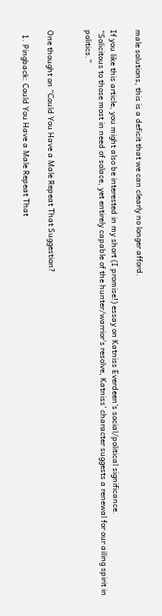male solutions, this is a deficit that we can clearly no longer afford.

If you like this article, you might also be interested in my short (I promise!) essay on Katniss Everdeen’s social/political significance.
“Solicitous to those most in need of solace, yet entirely capable of the hunter/warrior’s resolve, Katniss’ character suggests a renewal for our ailing spirit in politics.”


One thought on “Could You Have a Male Repeat That Suggestion?

  1. Pingback: Could You Have a Male Repeat That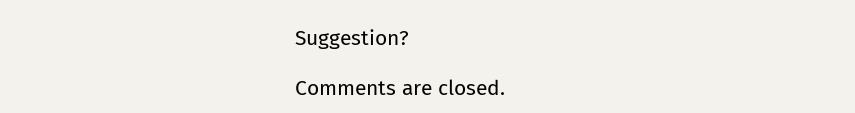Suggestion?

Comments are closed.